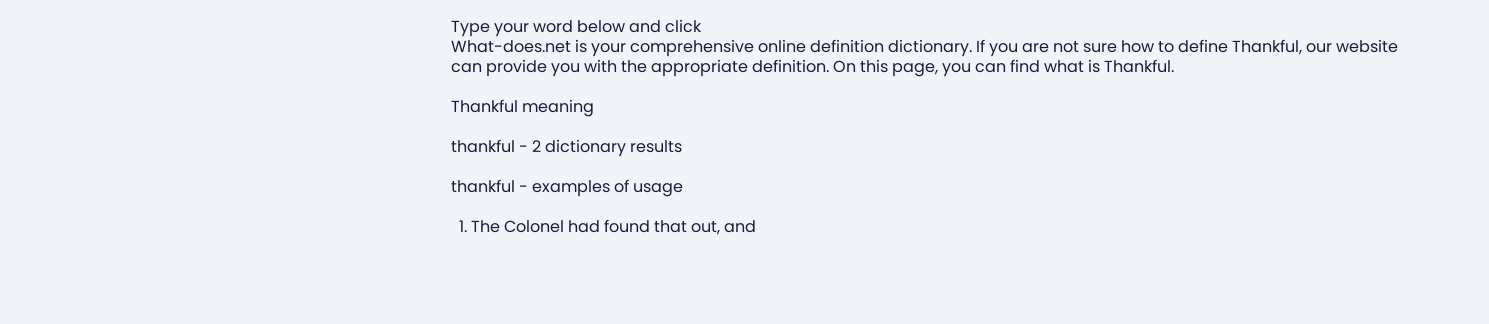Type your word below and click
What-does.net is your comprehensive online definition dictionary. If you are not sure how to define Thankful, our website can provide you with the appropriate definition. On this page, you can find what is Thankful.

Thankful meaning

thankful - 2 dictionary results

thankful - examples of usage

  1. The Colonel had found that out, and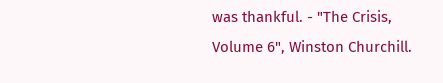was thankful. - "The Crisis, Volume 6", Winston Churchill.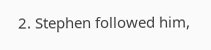2. Stephen followed him,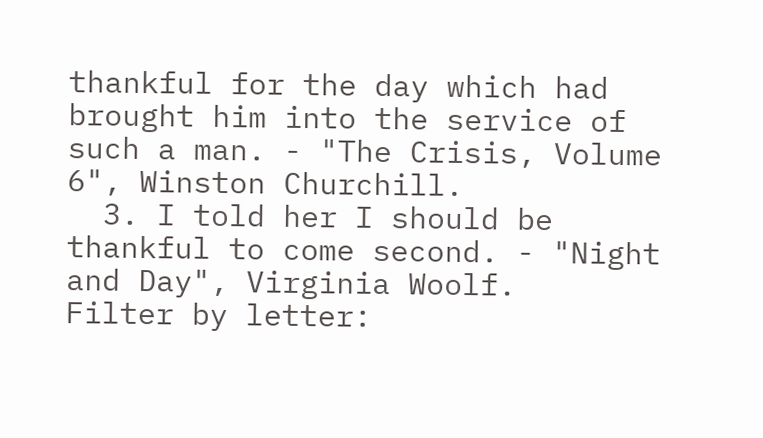thankful for the day which had brought him into the service of such a man. - "The Crisis, Volume 6", Winston Churchill.
  3. I told her I should be thankful to come second. - "Night and Day", Virginia Woolf.
Filter by letter: